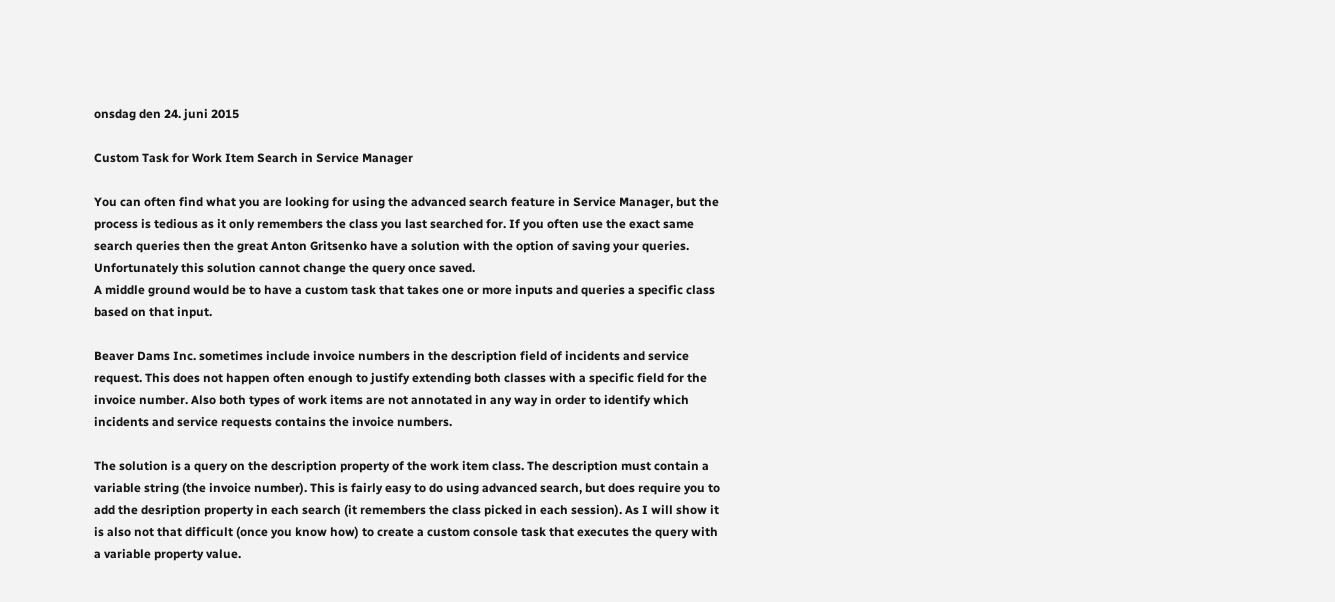onsdag den 24. juni 2015

Custom Task for Work Item Search in Service Manager

You can often find what you are looking for using the advanced search feature in Service Manager, but the process is tedious as it only remembers the class you last searched for. If you often use the exact same search queries then the great Anton Gritsenko have a solution with the option of saving your queries. Unfortunately this solution cannot change the query once saved.
A middle ground would be to have a custom task that takes one or more inputs and queries a specific class based on that input.

Beaver Dams Inc. sometimes include invoice numbers in the description field of incidents and service request. This does not happen often enough to justify extending both classes with a specific field for the invoice number. Also both types of work items are not annotated in any way in order to identify which incidents and service requests contains the invoice numbers.

The solution is a query on the description property of the work item class. The description must contain a variable string (the invoice number). This is fairly easy to do using advanced search, but does require you to add the desription property in each search (it remembers the class picked in each session). As I will show it is also not that difficult (once you know how) to create a custom console task that executes the query with a variable property value.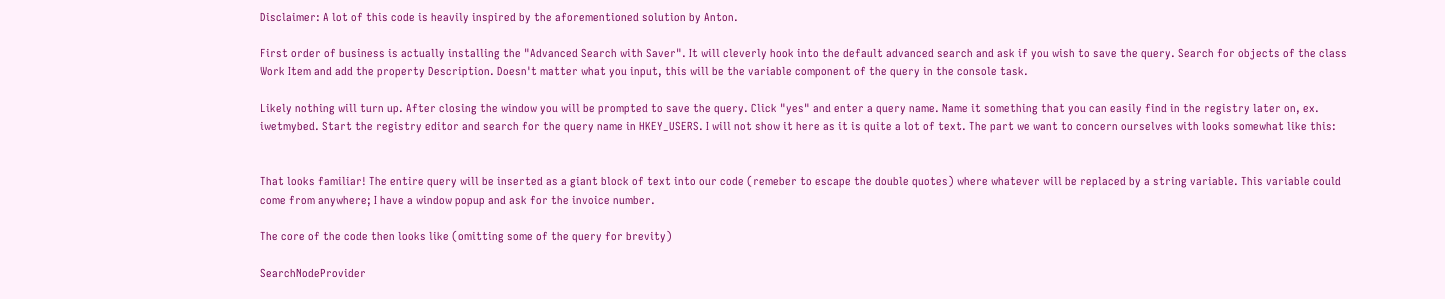Disclaimer: A lot of this code is heavily inspired by the aforementioned solution by Anton.

First order of business is actually installing the "Advanced Search with Saver". It will cleverly hook into the default advanced search and ask if you wish to save the query. Search for objects of the class Work Item and add the property Description. Doesn't matter what you input, this will be the variable component of the query in the console task.

Likely nothing will turn up. After closing the window you will be prompted to save the query. Click "yes" and enter a query name. Name it something that you can easily find in the registry later on, ex. iwetmybed. Start the registry editor and search for the query name in HKEY_USERS. I will not show it here as it is quite a lot of text. The part we want to concern ourselves with looks somewhat like this:


That looks familiar! The entire query will be inserted as a giant block of text into our code (remeber to escape the double quotes) where whatever will be replaced by a string variable. This variable could come from anywhere; I have a window popup and ask for the invoice number.

The core of the code then looks like (omitting some of the query for brevity)

SearchNodeProvider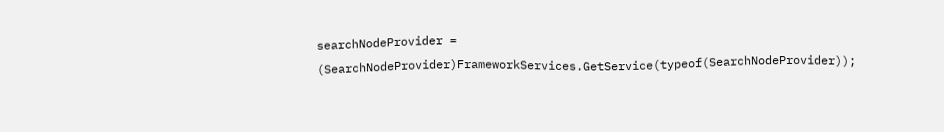searchNodeProvider = (SearchNodeProvider)FrameworkServices.GetService(typeof(SearchNodeProvider));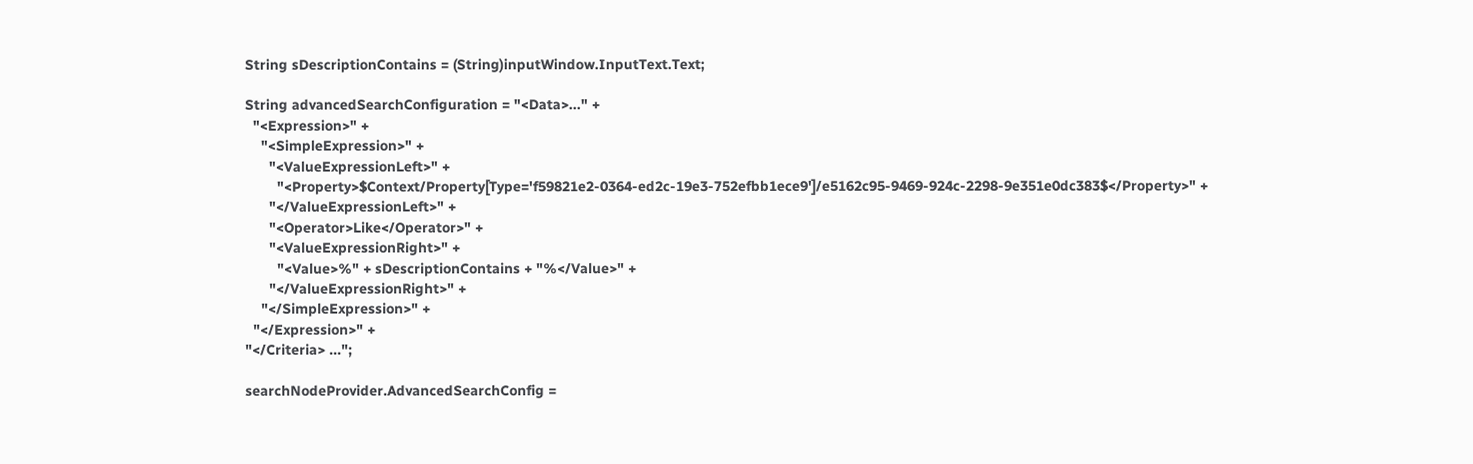String sDescriptionContains = (String)inputWindow.InputText.Text;

String advancedSearchConfiguration = "<Data>..." +
  "<Expression>" +
    "<SimpleExpression>" +
      "<ValueExpressionLeft>" +
        "<Property>$Context/Property[Type='f59821e2-0364-ed2c-19e3-752efbb1ece9']/e5162c95-9469-924c-2298-9e351e0dc383$</Property>" +
      "</ValueExpressionLeft>" +
      "<Operator>Like</Operator>" +
      "<ValueExpressionRight>" +
        "<Value>%" + sDescriptionContains + "%</Value>" +
      "</ValueExpressionRight>" +
    "</SimpleExpression>" +
  "</Expression>" +
"</Criteria> ...";

searchNodeProvider.AdvancedSearchConfig =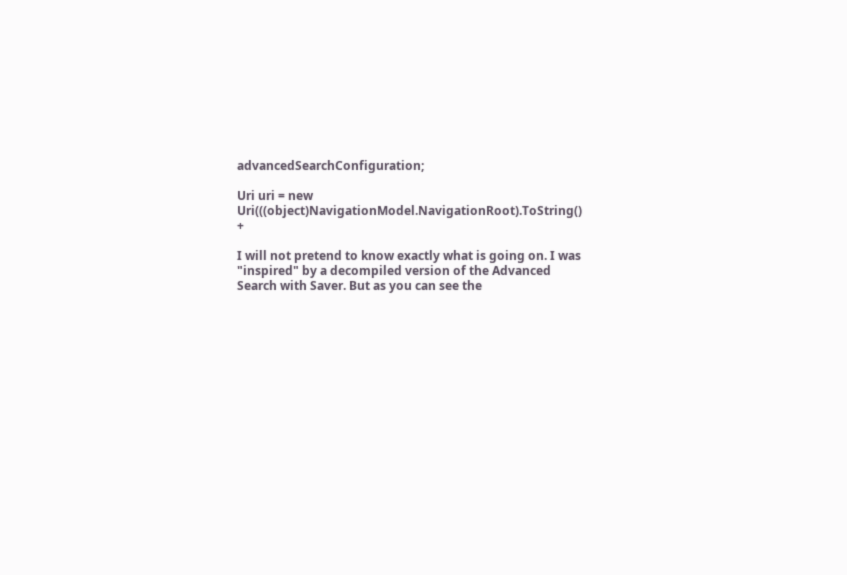advancedSearchConfiguration;

Uri uri = new Uri(((object)NavigationModel.NavigationRoot).ToString() +

I will not pretend to know exactly what is going on. I was "inspired" by a decompiled version of the Advanced Search with Saver. But as you can see the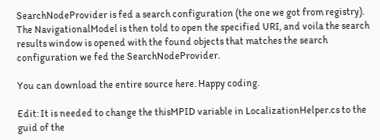SearchNodeProvider is fed a search configuration (the one we got from registry). The NavigationalModel is then told to open the specified URI, and voila the search results window is opened with the found objects that matches the search configuration we fed the SearchNodeProvider.

You can download the entire source here. Happy coding.

Edit: It is needed to change the thisMPID variable in LocalizationHelper.cs to the guid of the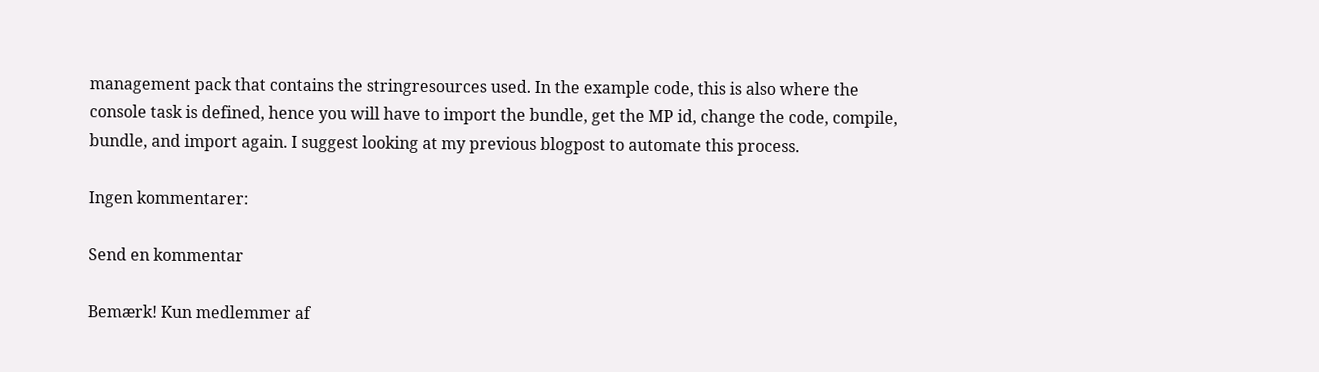management pack that contains the stringresources used. In the example code, this is also where the console task is defined, hence you will have to import the bundle, get the MP id, change the code, compile, bundle, and import again. I suggest looking at my previous blogpost to automate this process.

Ingen kommentarer:

Send en kommentar

Bemærk! Kun medlemmer af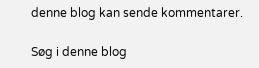denne blog kan sende kommentarer.

Søg i denne blog